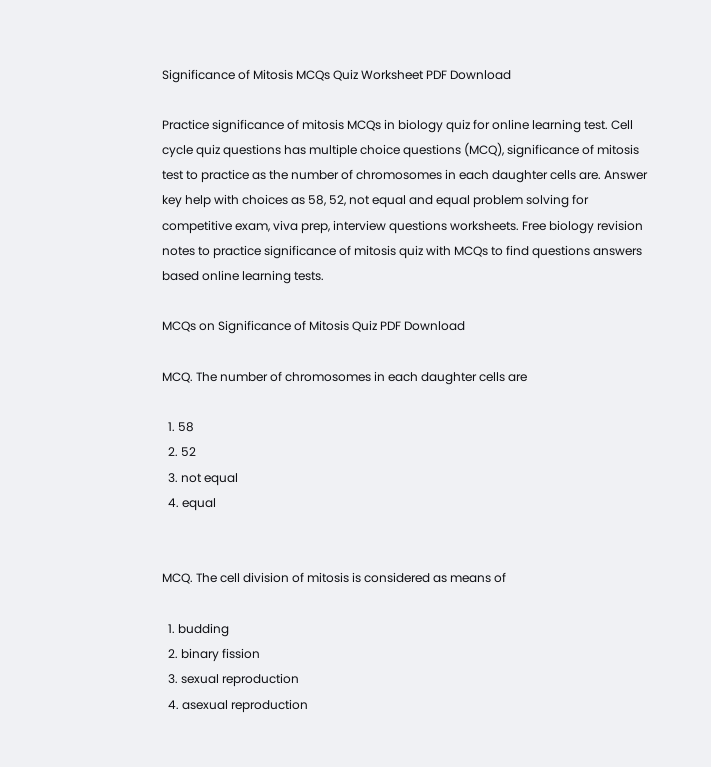Significance of Mitosis MCQs Quiz Worksheet PDF Download

Practice significance of mitosis MCQs in biology quiz for online learning test. Cell cycle quiz questions has multiple choice questions (MCQ), significance of mitosis test to practice as the number of chromosomes in each daughter cells are. Answer key help with choices as 58, 52, not equal and equal problem solving for competitive exam, viva prep, interview questions worksheets. Free biology revision notes to practice significance of mitosis quiz with MCQs to find questions answers based online learning tests.

MCQs on Significance of Mitosis Quiz PDF Download

MCQ. The number of chromosomes in each daughter cells are

  1. 58
  2. 52
  3. not equal
  4. equal


MCQ. The cell division of mitosis is considered as means of

  1. budding
  2. binary fission
  3. sexual reproduction
  4. asexual reproduction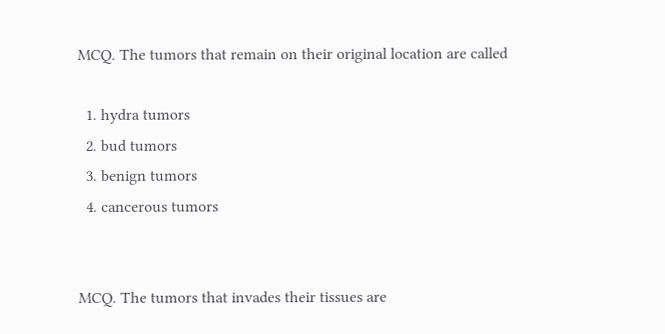MCQ. The tumors that remain on their original location are called

  1. hydra tumors
  2. bud tumors
  3. benign tumors
  4. cancerous tumors


MCQ. The tumors that invades their tissues are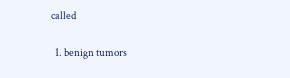called

  1. benign tumors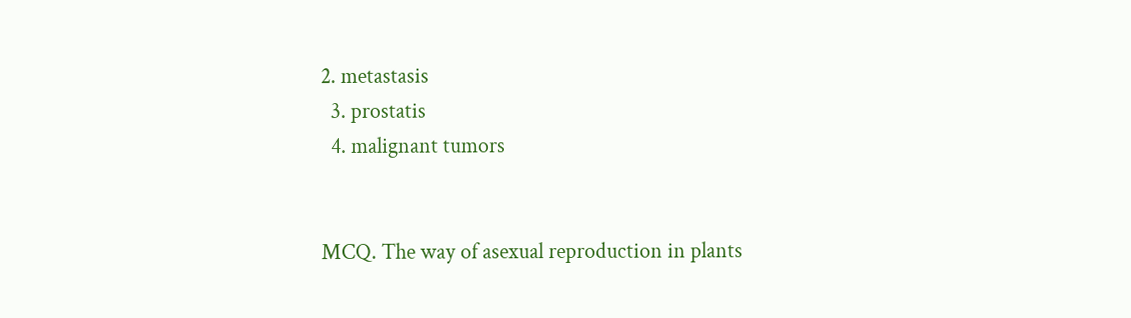2. metastasis
  3. prostatis
  4. malignant tumors


MCQ. The way of asexual reproduction in plants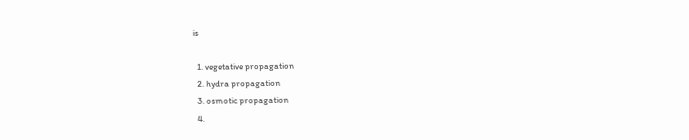is

  1. vegetative propagation
  2. hydra propagation
  3. osmotic propagation
  4.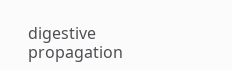digestive propagation